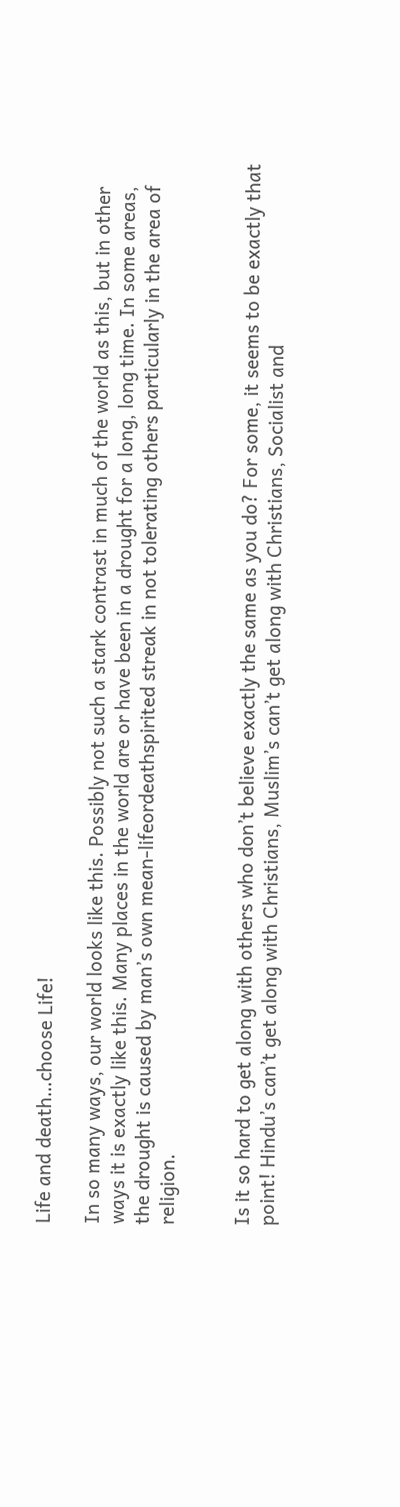Life and death…choose Life!

In so many ways, our world looks like this. Possibly not such a stark contrast in much of the world as this, but in other ways it is exactly like this. Many places in the world are or have been in a drought for a long, long time. In some areas, the drought is caused by man’s own mean-lifeordeathspirited streak in not tolerating others particularly in the area of religion.


Is it so hard to get along with others who don’t believe exactly the same as you do? For some, it seems to be exactly that point! Hindu’s can’t get along with Christians, Muslim’s can’t get along with Christians, Socialist and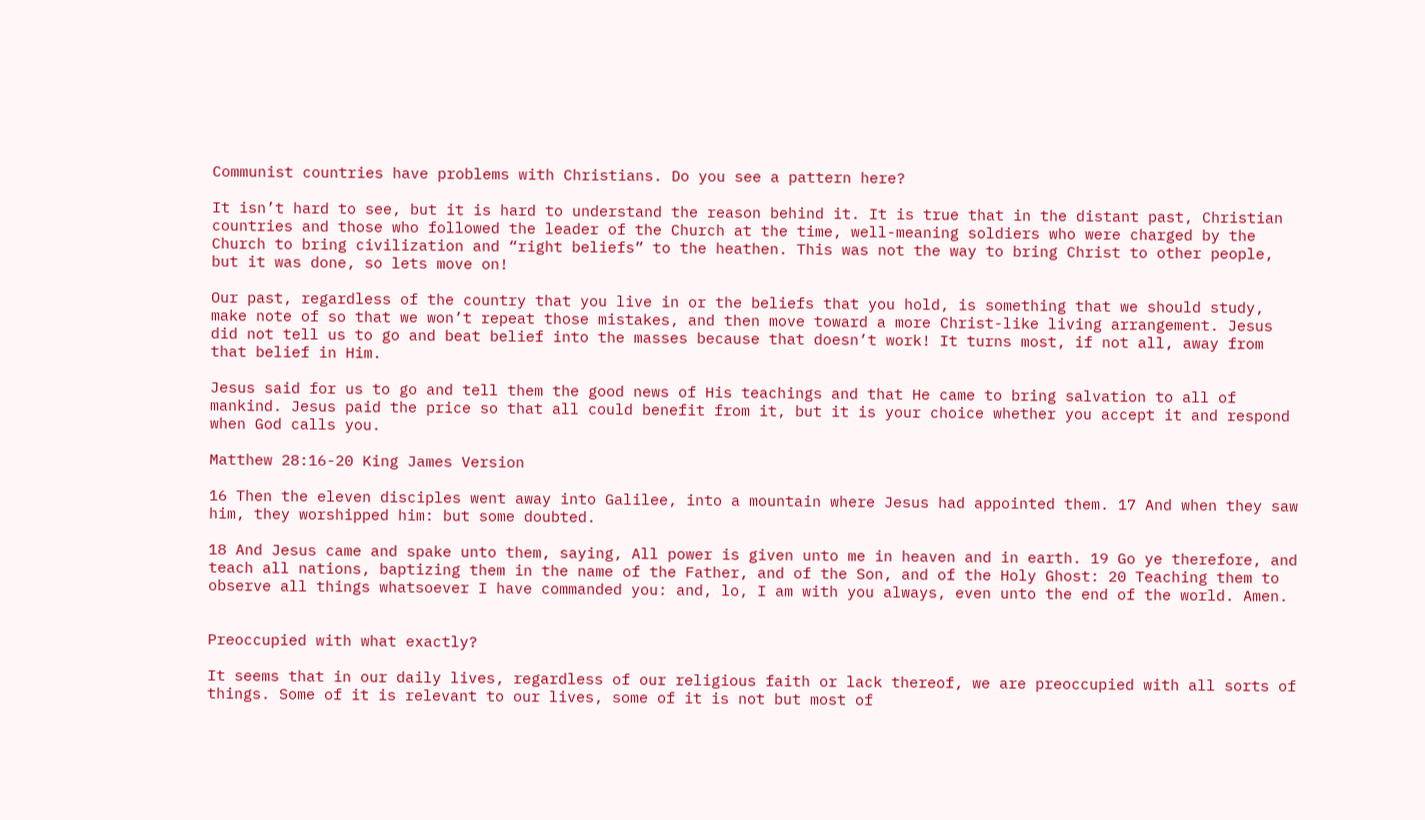Communist countries have problems with Christians. Do you see a pattern here?

It isn’t hard to see, but it is hard to understand the reason behind it. It is true that in the distant past, Christian countries and those who followed the leader of the Church at the time, well-meaning soldiers who were charged by the Church to bring civilization and “right beliefs” to the heathen. This was not the way to bring Christ to other people, but it was done, so lets move on!

Our past, regardless of the country that you live in or the beliefs that you hold, is something that we should study, make note of so that we won’t repeat those mistakes, and then move toward a more Christ-like living arrangement. Jesus did not tell us to go and beat belief into the masses because that doesn’t work! It turns most, if not all, away from that belief in Him.

Jesus said for us to go and tell them the good news of His teachings and that He came to bring salvation to all of mankind. Jesus paid the price so that all could benefit from it, but it is your choice whether you accept it and respond when God calls you.

Matthew 28:16-20 King James Version

16 Then the eleven disciples went away into Galilee, into a mountain where Jesus had appointed them. 17 And when they saw him, they worshipped him: but some doubted.

18 And Jesus came and spake unto them, saying, All power is given unto me in heaven and in earth. 19 Go ye therefore, and teach all nations, baptizing them in the name of the Father, and of the Son, and of the Holy Ghost: 20 Teaching them to observe all things whatsoever I have commanded you: and, lo, I am with you always, even unto the end of the world. Amen.


Preoccupied with what exactly?

It seems that in our daily lives, regardless of our religious faith or lack thereof, we are preoccupied with all sorts of things. Some of it is relevant to our lives, some of it is not but most of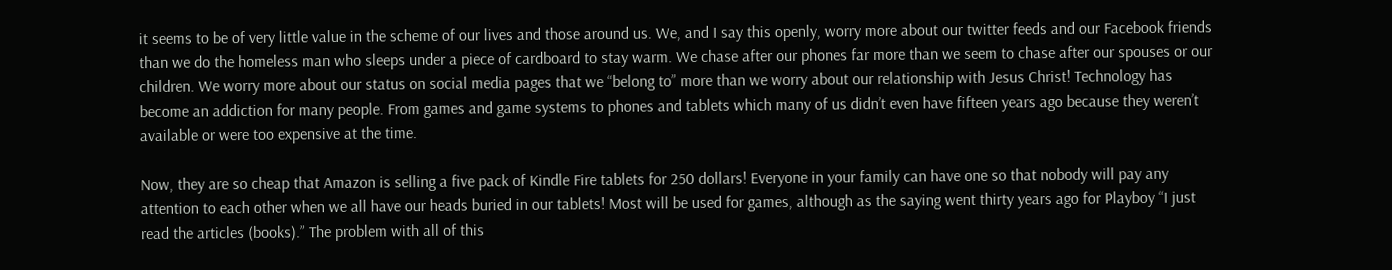it seems to be of very little value in the scheme of our lives and those around us. We, and I say this openly, worry more about our twitter feeds and our Facebook friends than we do the homeless man who sleeps under a piece of cardboard to stay warm. We chase after our phones far more than we seem to chase after our spouses or our children. We worry more about our status on social media pages that we “belong to” more than we worry about our relationship with Jesus Christ! Technology has become an addiction for many people. From games and game systems to phones and tablets which many of us didn’t even have fifteen years ago because they weren’t available or were too expensive at the time.

Now, they are so cheap that Amazon is selling a five pack of Kindle Fire tablets for 250 dollars! Everyone in your family can have one so that nobody will pay any attention to each other when we all have our heads buried in our tablets! Most will be used for games, although as the saying went thirty years ago for Playboy “I just read the articles (books).” The problem with all of this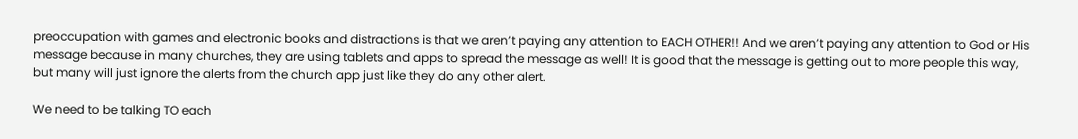preoccupation with games and electronic books and distractions is that we aren’t paying any attention to EACH OTHER!! And we aren’t paying any attention to God or His message because in many churches, they are using tablets and apps to spread the message as well! It is good that the message is getting out to more people this way, but many will just ignore the alerts from the church app just like they do any other alert.

We need to be talking TO each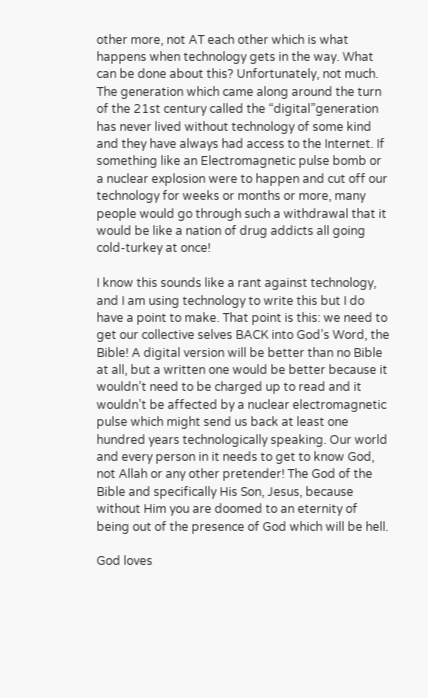other more, not AT each other which is what happens when technology gets in the way. What can be done about this? Unfortunately, not much. The generation which came along around the turn of the 21st century called the “digital”generation has never lived without technology of some kind and they have always had access to the Internet. If something like an Electromagnetic pulse bomb or a nuclear explosion were to happen and cut off our technology for weeks or months or more, many people would go through such a withdrawal that it would be like a nation of drug addicts all going cold-turkey at once!

I know this sounds like a rant against technology, and I am using technology to write this but I do have a point to make. That point is this: we need to get our collective selves BACK into God’s Word, the Bible! A digital version will be better than no Bible at all, but a written one would be better because it wouldn’t need to be charged up to read and it wouldn’t be affected by a nuclear electromagnetic pulse which might send us back at least one hundred years technologically speaking. Our world and every person in it needs to get to know God, not Allah or any other pretender! The God of the Bible and specifically His Son, Jesus, because without Him you are doomed to an eternity of being out of the presence of God which will be hell.

God loves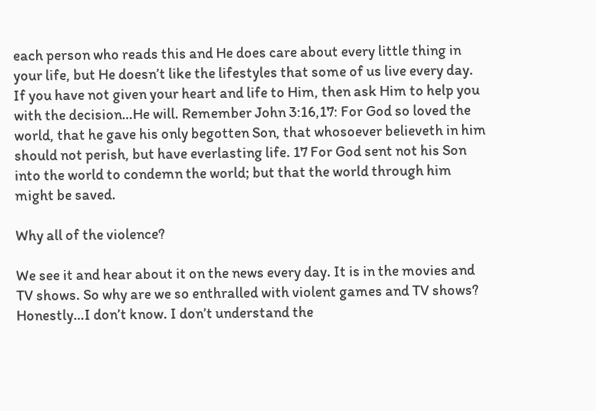each person who reads this and He does care about every little thing in your life, but He doesn’t like the lifestyles that some of us live every day. If you have not given your heart and life to Him, then ask Him to help you with the decision…He will. Remember John 3:16,17: For God so loved the world, that he gave his only begotten Son, that whosoever believeth in him should not perish, but have everlasting life. 17 For God sent not his Son into the world to condemn the world; but that the world through him might be saved.

Why all of the violence?

We see it and hear about it on the news every day. It is in the movies and TV shows. So why are we so enthralled with violent games and TV shows? Honestly…I don’t know. I don’t understand the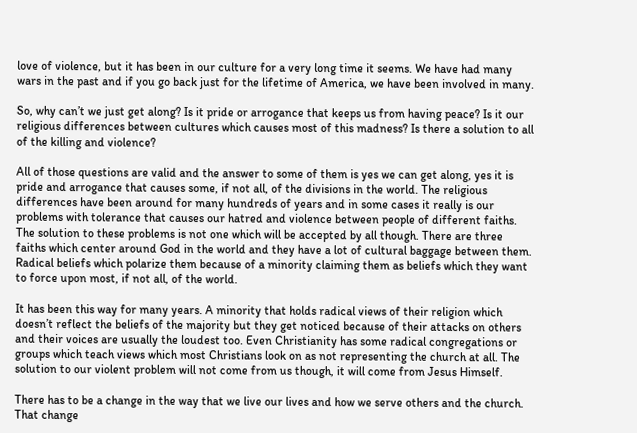love of violence, but it has been in our culture for a very long time it seems. We have had many wars in the past and if you go back just for the lifetime of America, we have been involved in many.

So, why can’t we just get along? Is it pride or arrogance that keeps us from having peace? Is it our religious differences between cultures which causes most of this madness? Is there a solution to all of the killing and violence?

All of those questions are valid and the answer to some of them is yes we can get along, yes it is pride and arrogance that causes some, if not all, of the divisions in the world. The religious differences have been around for many hundreds of years and in some cases it really is our problems with tolerance that causes our hatred and violence between people of different faiths. The solution to these problems is not one which will be accepted by all though. There are three faiths which center around God in the world and they have a lot of cultural baggage between them. Radical beliefs which polarize them because of a minority claiming them as beliefs which they want to force upon most, if not all, of the world.

It has been this way for many years. A minority that holds radical views of their religion which doesn’t reflect the beliefs of the majority but they get noticed because of their attacks on others and their voices are usually the loudest too. Even Christianity has some radical congregations or groups which teach views which most Christians look on as not representing the church at all. The solution to our violent problem will not come from us though, it will come from Jesus Himself.

There has to be a change in the way that we live our lives and how we serve others and the church. That change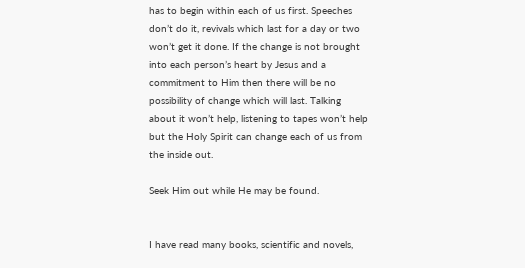has to begin within each of us first. Speeches don’t do it, revivals which last for a day or two won’t get it done. If the change is not brought into each person’s heart by Jesus and a commitment to Him then there will be no possibility of change which will last. Talking about it won’t help, listening to tapes won’t help but the Holy Spirit can change each of us from the inside out.

Seek Him out while He may be found.


I have read many books, scientific and novels,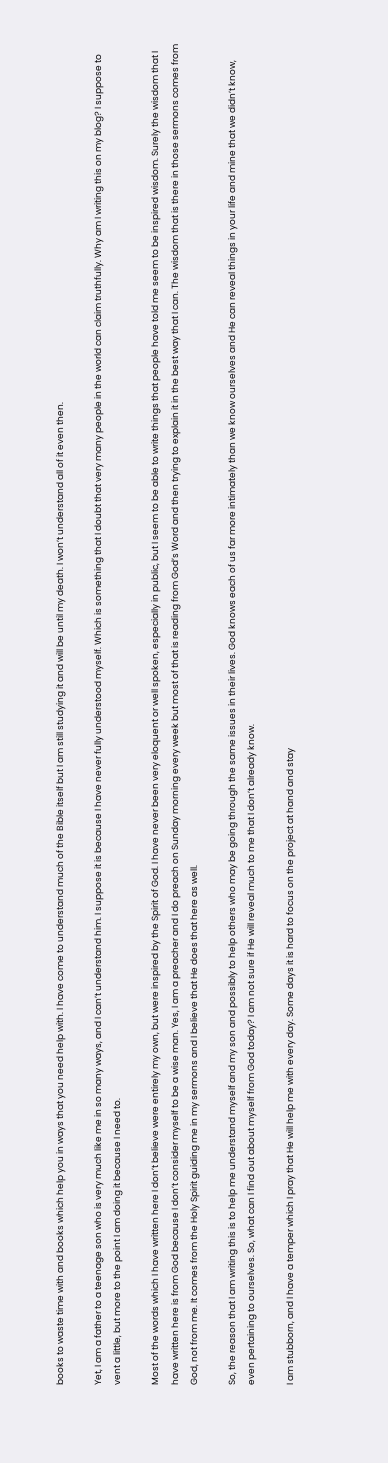books to waste time with and books which help you in ways that you need help with. I have come to understand much of the Bible itself but I am still studying it and will be until my death. I won’t understand all of it even then.

Yet, I am a father to a teenage son who is very much like me in so many ways, and I can’t understand him. I suppose it is because I have never fully understood myself. Which is something that I doubt that very many people in the world can claim truthfully. Why am I writing this on my blog? I suppose to vent a little, but more to the point I am doing it because I need to.

Most of the words which I have written here I don’t believe were entirely my own, but were inspired by the Spirit of God. I have never been very eloquent or well spoken, especially in public, but I seem to be able to write things that people have told me seem to be inspired wisdom. Surely the wisdom that I have written here is from God because I don’t consider myself to be a wise man. Yes, I am a preacher and I do preach on Sunday morning every week but most of that is reading from God’s Word and then trying to explain it in the best way that I can. The wisdom that is there in those sermons comes from God, not from me. It comes from the Holy Spirit guiding me in my sermons and I believe that He does that here as well.

So, the reason that I am writing this is to help me understand myself and my son and possibly to help others who may be going through the same issues in their lives. God knows each of us far more intimately than we know ourselves and He can reveal things in your life and mine that we didn’t know, even pertaining to ourselves. So, what can I find out about myself from God today? I am not sure if He will reveal much to me that I don’t already know.

I am stubborn, and I have a temper which I pray that He will help me with every day. Some days it is hard to focus on the project at hand and stay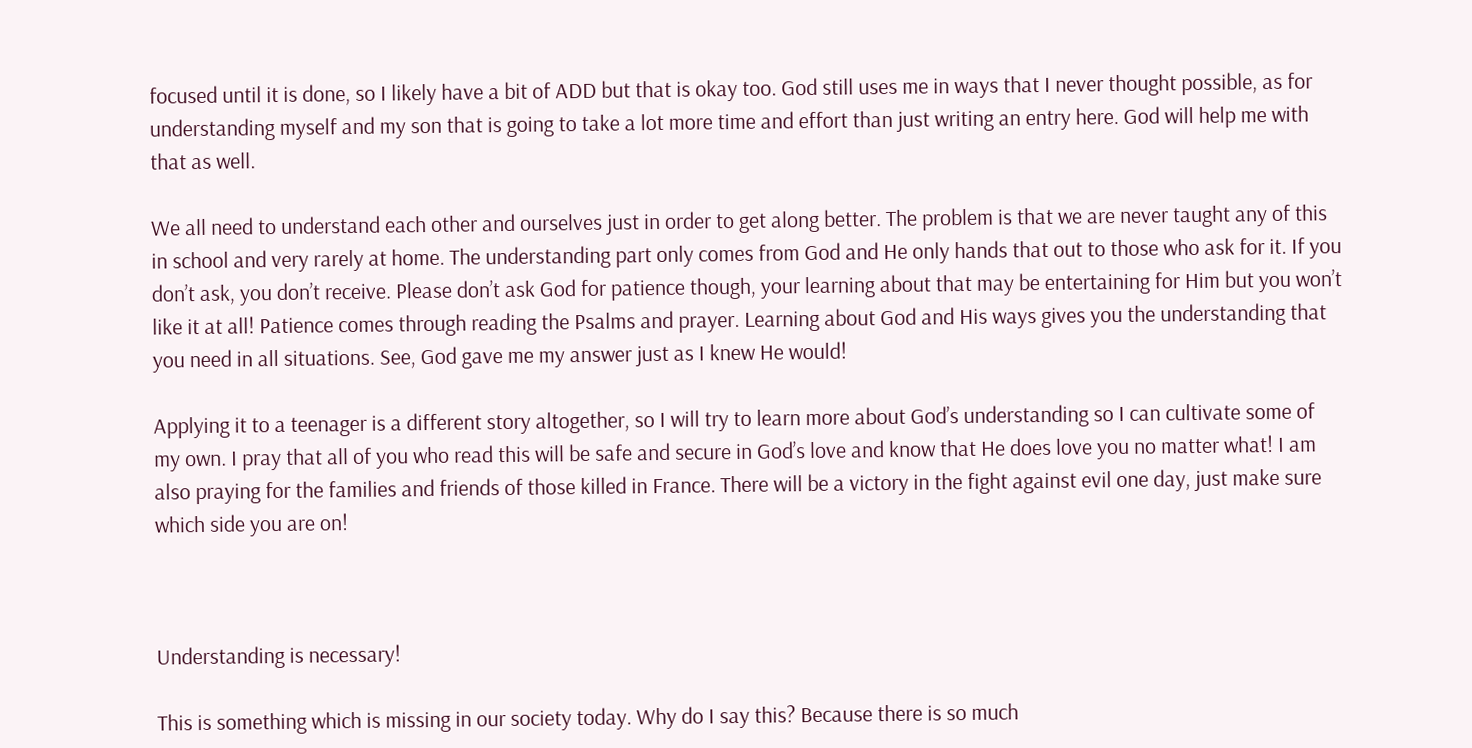focused until it is done, so I likely have a bit of ADD but that is okay too. God still uses me in ways that I never thought possible, as for understanding myself and my son that is going to take a lot more time and effort than just writing an entry here. God will help me with that as well.

We all need to understand each other and ourselves just in order to get along better. The problem is that we are never taught any of this in school and very rarely at home. The understanding part only comes from God and He only hands that out to those who ask for it. If you don’t ask, you don’t receive. Please don’t ask God for patience though, your learning about that may be entertaining for Him but you won’t like it at all! Patience comes through reading the Psalms and prayer. Learning about God and His ways gives you the understanding that you need in all situations. See, God gave me my answer just as I knew He would!

Applying it to a teenager is a different story altogether, so I will try to learn more about God’s understanding so I can cultivate some of my own. I pray that all of you who read this will be safe and secure in God’s love and know that He does love you no matter what! I am also praying for the families and friends of those killed in France. There will be a victory in the fight against evil one day, just make sure which side you are on!



Understanding is necessary!

This is something which is missing in our society today. Why do I say this? Because there is so much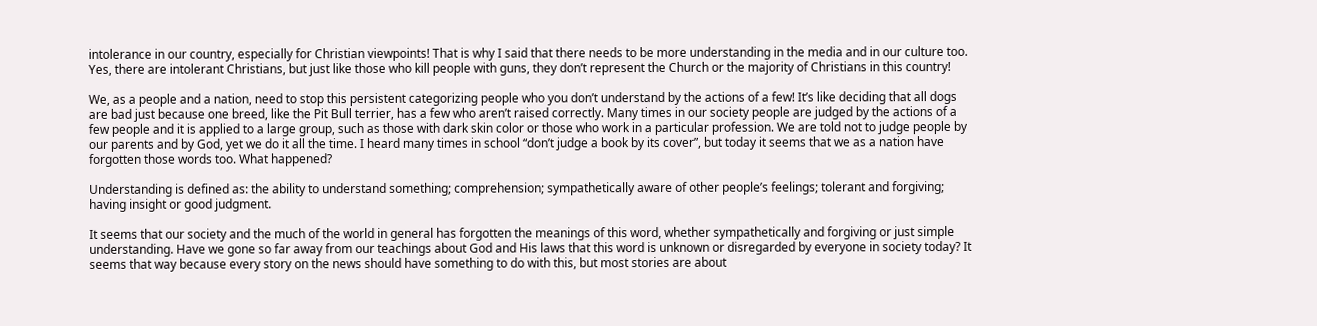intolerance in our country, especially for Christian viewpoints! That is why I said that there needs to be more understanding in the media and in our culture too. Yes, there are intolerant Christians, but just like those who kill people with guns, they don’t represent the Church or the majority of Christians in this country!

We, as a people and a nation, need to stop this persistent categorizing people who you don’t understand by the actions of a few! It’s like deciding that all dogs are bad just because one breed, like the Pit Bull terrier, has a few who aren’t raised correctly. Many times in our society people are judged by the actions of a few people and it is applied to a large group, such as those with dark skin color or those who work in a particular profession. We are told not to judge people by our parents and by God, yet we do it all the time. I heard many times in school “don’t judge a book by its cover”, but today it seems that we as a nation have forgotten those words too. What happened?

Understanding is defined as: the ability to understand something; comprehension; sympathetically aware of other people’s feelings; tolerant and forgiving; having insight or good judgment.

It seems that our society and the much of the world in general has forgotten the meanings of this word, whether sympathetically and forgiving or just simple understanding. Have we gone so far away from our teachings about God and His laws that this word is unknown or disregarded by everyone in society today? It seems that way because every story on the news should have something to do with this, but most stories are about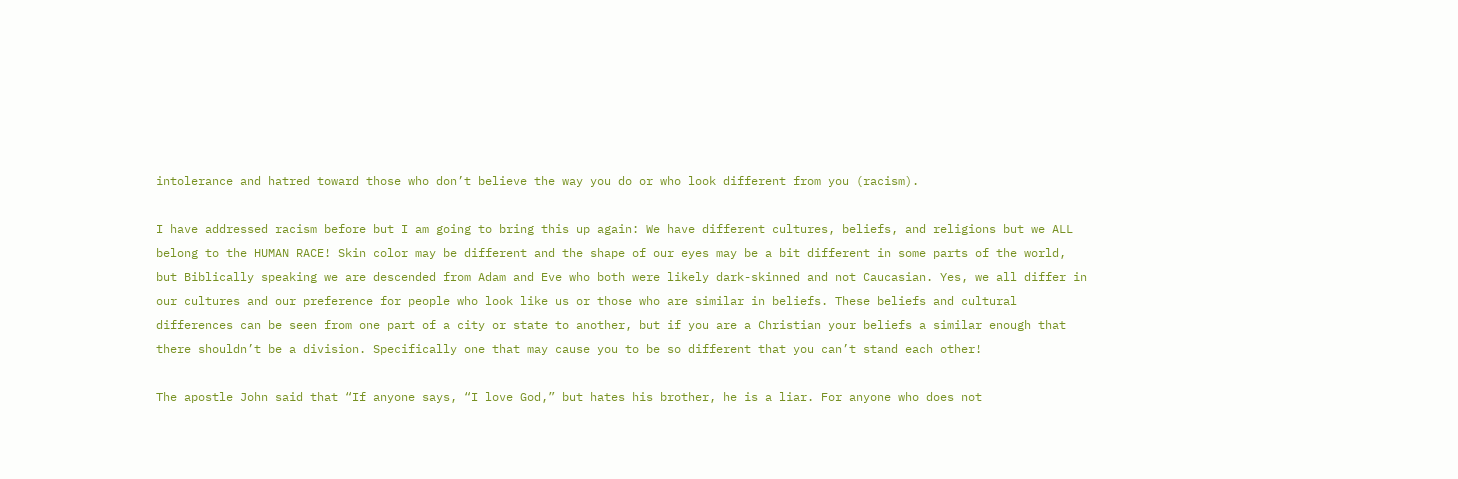intolerance and hatred toward those who don’t believe the way you do or who look different from you (racism).

I have addressed racism before but I am going to bring this up again: We have different cultures, beliefs, and religions but we ALL belong to the HUMAN RACE! Skin color may be different and the shape of our eyes may be a bit different in some parts of the world, but Biblically speaking we are descended from Adam and Eve who both were likely dark-skinned and not Caucasian. Yes, we all differ in our cultures and our preference for people who look like us or those who are similar in beliefs. These beliefs and cultural differences can be seen from one part of a city or state to another, but if you are a Christian your beliefs a similar enough that there shouldn’t be a division. Specifically one that may cause you to be so different that you can’t stand each other!

The apostle John said that “If anyone says, “I love God,” but hates his brother, he is a liar. For anyone who does not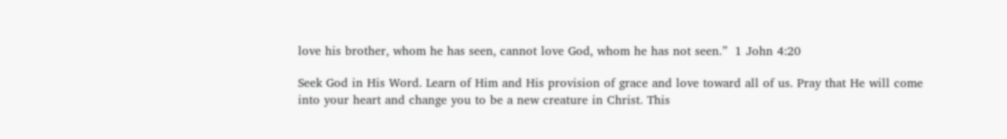love his brother, whom he has seen, cannot love God, whom he has not seen.”  1 John 4:20

Seek God in His Word. Learn of Him and His provision of grace and love toward all of us. Pray that He will come into your heart and change you to be a new creature in Christ. This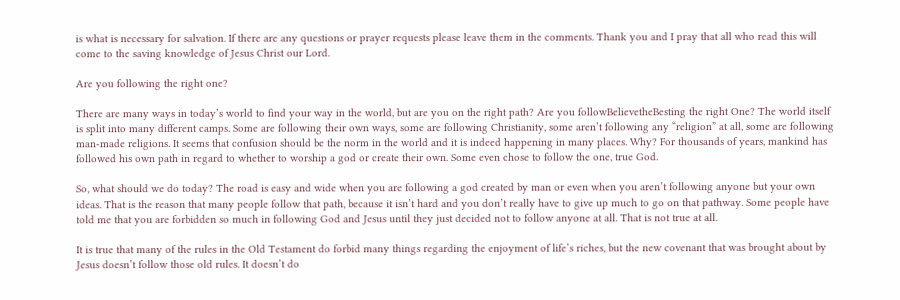is what is necessary for salvation. If there are any questions or prayer requests please leave them in the comments. Thank you and I pray that all who read this will come to the saving knowledge of Jesus Christ our Lord.

Are you following the right one?

There are many ways in today’s world to find your way in the world, but are you on the right path? Are you followBelievetheBesting the right One? The world itself is split into many different camps. Some are following their own ways, some are following Christianity, some aren’t following any “religion” at all, some are following man-made religions. It seems that confusion should be the norm in the world and it is indeed happening in many places. Why? For thousands of years, mankind has followed his own path in regard to whether to worship a god or create their own. Some even chose to follow the one, true God.

So, what should we do today? The road is easy and wide when you are following a god created by man or even when you aren’t following anyone but your own ideas. That is the reason that many people follow that path, because it isn’t hard and you don’t really have to give up much to go on that pathway. Some people have told me that you are forbidden so much in following God and Jesus until they just decided not to follow anyone at all. That is not true at all.

It is true that many of the rules in the Old Testament do forbid many things regarding the enjoyment of life’s riches, but the new covenant that was brought about by Jesus doesn’t follow those old rules. It doesn’t do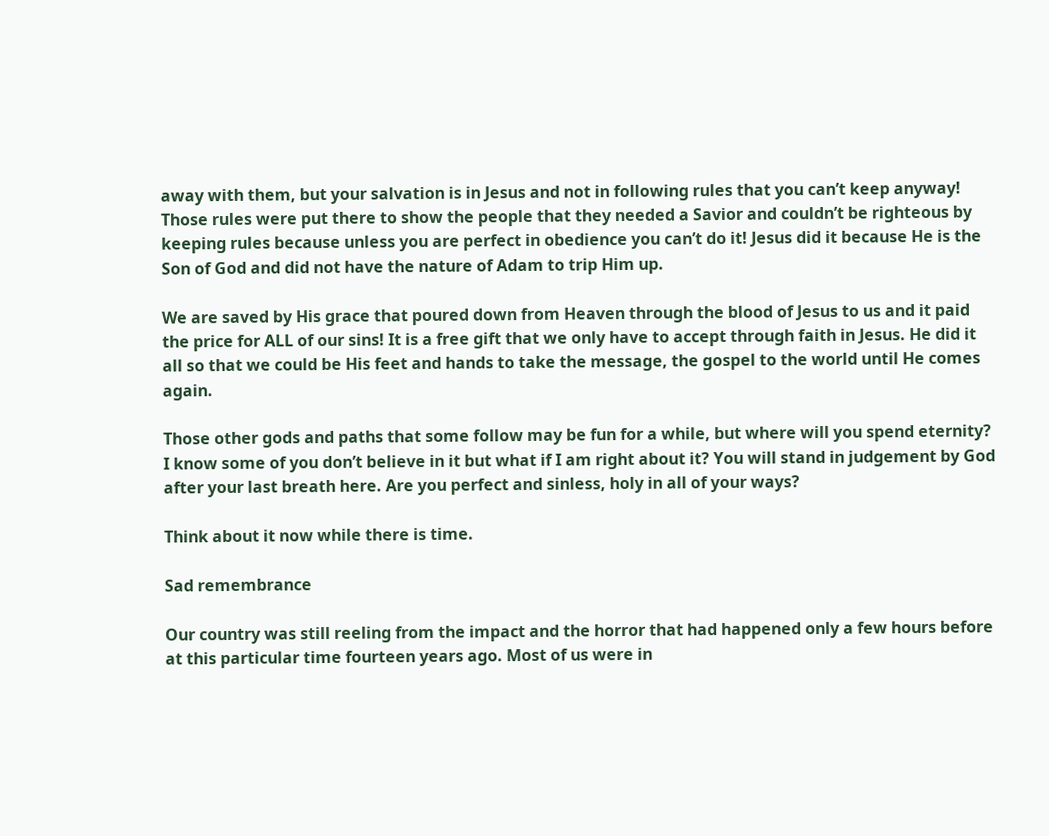away with them, but your salvation is in Jesus and not in following rules that you can’t keep anyway! Those rules were put there to show the people that they needed a Savior and couldn’t be righteous by keeping rules because unless you are perfect in obedience you can’t do it! Jesus did it because He is the Son of God and did not have the nature of Adam to trip Him up.

We are saved by His grace that poured down from Heaven through the blood of Jesus to us and it paid the price for ALL of our sins! It is a free gift that we only have to accept through faith in Jesus. He did it all so that we could be His feet and hands to take the message, the gospel to the world until He comes again.

Those other gods and paths that some follow may be fun for a while, but where will you spend eternity? I know some of you don’t believe in it but what if I am right about it? You will stand in judgement by God after your last breath here. Are you perfect and sinless, holy in all of your ways?

Think about it now while there is time.

Sad remembrance

Our country was still reeling from the impact and the horror that had happened only a few hours before at this particular time fourteen years ago. Most of us were in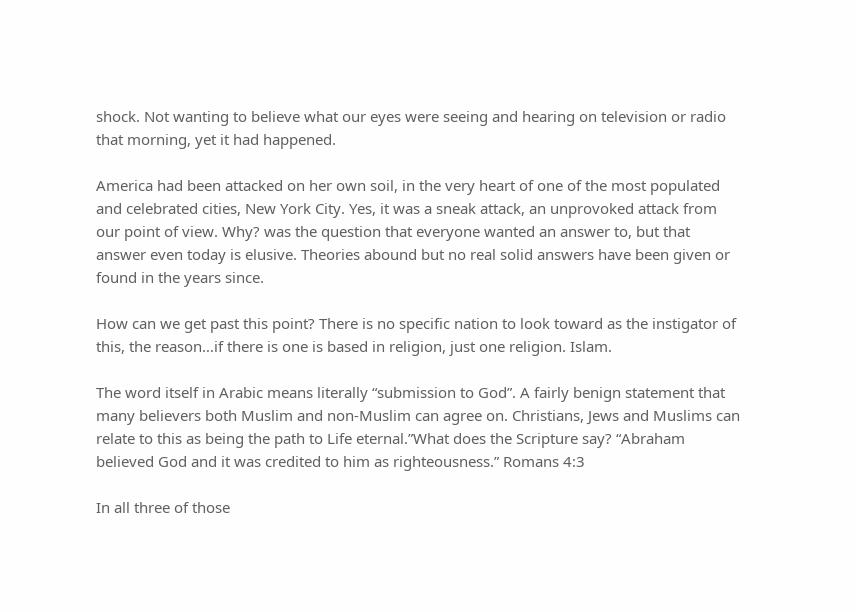shock. Not wanting to believe what our eyes were seeing and hearing on television or radio that morning, yet it had happened.

America had been attacked on her own soil, in the very heart of one of the most populated and celebrated cities, New York City. Yes, it was a sneak attack, an unprovoked attack from our point of view. Why? was the question that everyone wanted an answer to, but that answer even today is elusive. Theories abound but no real solid answers have been given or found in the years since.

How can we get past this point? There is no specific nation to look toward as the instigator of this, the reason…if there is one is based in religion, just one religion. Islam.

The word itself in Arabic means literally “submission to God”. A fairly benign statement that many believers both Muslim and non-Muslim can agree on. Christians, Jews and Muslims can relate to this as being the path to Life eternal.”What does the Scripture say? “Abraham believed God and it was credited to him as righteousness.” Romans 4:3

In all three of those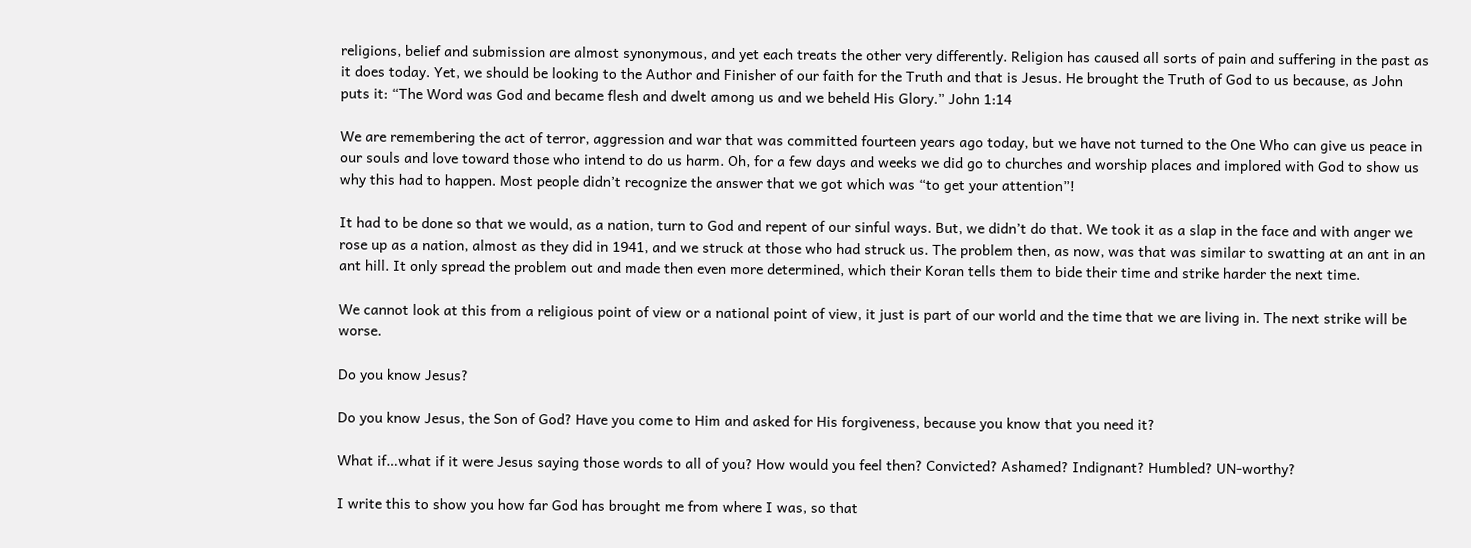religions, belief and submission are almost synonymous, and yet each treats the other very differently. Religion has caused all sorts of pain and suffering in the past as it does today. Yet, we should be looking to the Author and Finisher of our faith for the Truth and that is Jesus. He brought the Truth of God to us because, as John puts it: “The Word was God and became flesh and dwelt among us and we beheld His Glory.” John 1:14

We are remembering the act of terror, aggression and war that was committed fourteen years ago today, but we have not turned to the One Who can give us peace in our souls and love toward those who intend to do us harm. Oh, for a few days and weeks we did go to churches and worship places and implored with God to show us why this had to happen. Most people didn’t recognize the answer that we got which was “to get your attention”!

It had to be done so that we would, as a nation, turn to God and repent of our sinful ways. But, we didn’t do that. We took it as a slap in the face and with anger we rose up as a nation, almost as they did in 1941, and we struck at those who had struck us. The problem then, as now, was that was similar to swatting at an ant in an ant hill. It only spread the problem out and made then even more determined, which their Koran tells them to bide their time and strike harder the next time.

We cannot look at this from a religious point of view or a national point of view, it just is part of our world and the time that we are living in. The next strike will be worse.

Do you know Jesus?

Do you know Jesus, the Son of God? Have you come to Him and asked for His forgiveness, because you know that you need it?

What if…what if it were Jesus saying those words to all of you? How would you feel then? Convicted? Ashamed? Indignant? Humbled? UN-worthy?

I write this to show you how far God has brought me from where I was, so that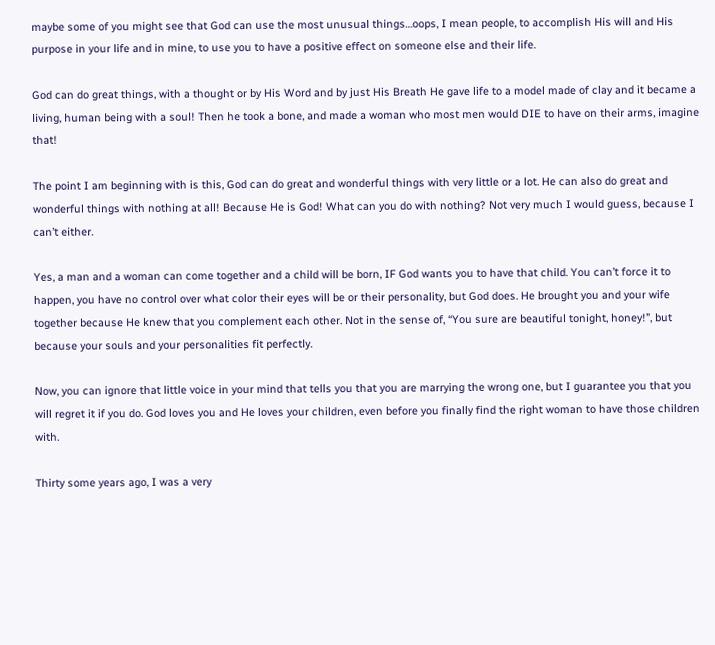maybe some of you might see that God can use the most unusual things…oops, I mean people, to accomplish His will and His purpose in your life and in mine, to use you to have a positive effect on someone else and their life.

God can do great things, with a thought or by His Word and by just His Breath He gave life to a model made of clay and it became a living, human being with a soul! Then he took a bone, and made a woman who most men would DIE to have on their arms, imagine that!

The point I am beginning with is this, God can do great and wonderful things with very little or a lot. He can also do great and wonderful things with nothing at all! Because He is God! What can you do with nothing? Not very much I would guess, because I can’t either.

Yes, a man and a woman can come together and a child will be born, IF God wants you to have that child. You can’t force it to happen, you have no control over what color their eyes will be or their personality, but God does. He brought you and your wife together because He knew that you complement each other. Not in the sense of, “You sure are beautiful tonight, honey!”, but because your souls and your personalities fit perfectly.

Now, you can ignore that little voice in your mind that tells you that you are marrying the wrong one, but I guarantee you that you will regret it if you do. God loves you and He loves your children, even before you finally find the right woman to have those children with.

Thirty some years ago, I was a very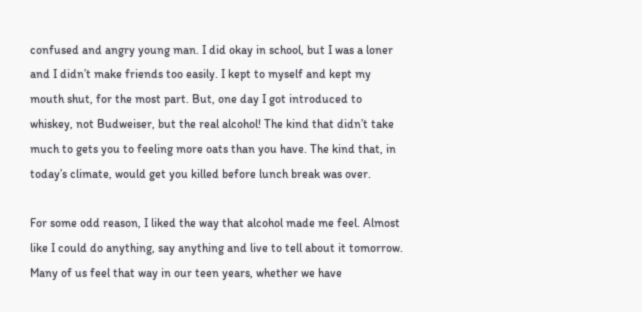confused and angry young man. I did okay in school, but I was a loner and I didn’t make friends too easily. I kept to myself and kept my mouth shut, for the most part. But, one day I got introduced to whiskey, not Budweiser, but the real alcohol! The kind that didn’t take much to gets you to feeling more oats than you have. The kind that, in today’s climate, would get you killed before lunch break was over.

For some odd reason, I liked the way that alcohol made me feel. Almost like I could do anything, say anything and live to tell about it tomorrow. Many of us feel that way in our teen years, whether we have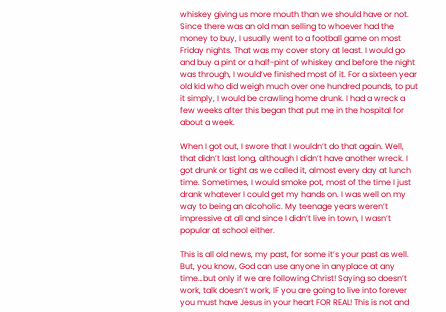whiskey giving us more mouth than we should have or not. Since there was an old man selling to whoever had the money to buy, I usually went to a football game on most Friday nights. That was my cover story at least. I would go and buy a pint or a half-pint of whiskey and before the night was through, I would’ve finished most of it. For a sixteen year old kid who did weigh much over one hundred pounds, to put it simply, I would be crawling home drunk. I had a wreck a few weeks after this began that put me in the hospital for about a week.

When I got out, I swore that I wouldn’t do that again. Well, that didn’t last long, although I didn’t have another wreck. I got drunk or tight as we called it, almost every day at lunch time. Sometimes, I would smoke pot, most of the time I just drank whatever I could get my hands on. I was well on my way to being an alcoholic. My teenage years weren’t impressive at all and since I didn’t live in town, I wasn’t popular at school either.

This is all old news, my past, for some it’s your past as well. But, you know, God can use anyone in anyplace at any time…but only if we are following Christ! Saying so doesn’t work, talk doesn’t work, IF you are going to live into forever you must have Jesus in your heart FOR REAL! This is not and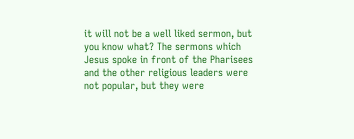it will not be a well liked sermon, but you know what? The sermons which Jesus spoke in front of the Pharisees and the other religious leaders were not popular, but they were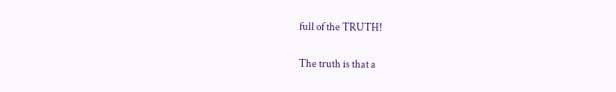full of the TRUTH!

The truth is that a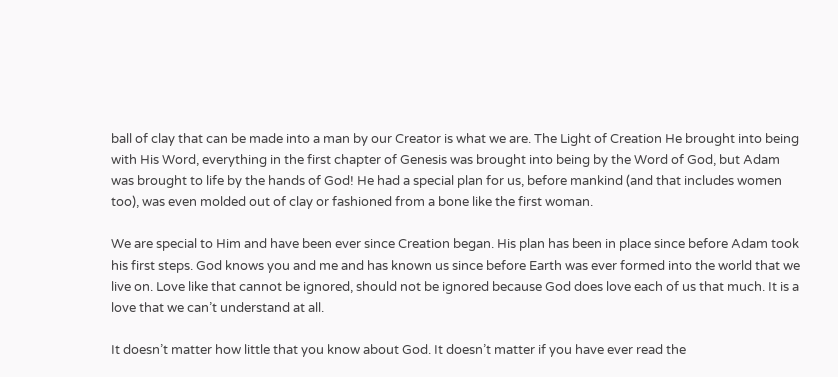ball of clay that can be made into a man by our Creator is what we are. The Light of Creation He brought into being with His Word, everything in the first chapter of Genesis was brought into being by the Word of God, but Adam was brought to life by the hands of God! He had a special plan for us, before mankind (and that includes women too), was even molded out of clay or fashioned from a bone like the first woman.

We are special to Him and have been ever since Creation began. His plan has been in place since before Adam took his first steps. God knows you and me and has known us since before Earth was ever formed into the world that we live on. Love like that cannot be ignored, should not be ignored because God does love each of us that much. It is a love that we can’t understand at all.

It doesn’t matter how little that you know about God. It doesn’t matter if you have ever read the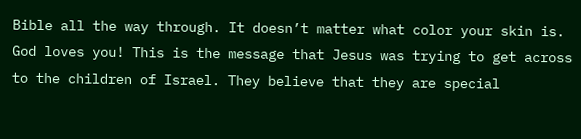Bible all the way through. It doesn’t matter what color your skin is. God loves you! This is the message that Jesus was trying to get across to the children of Israel. They believe that they are special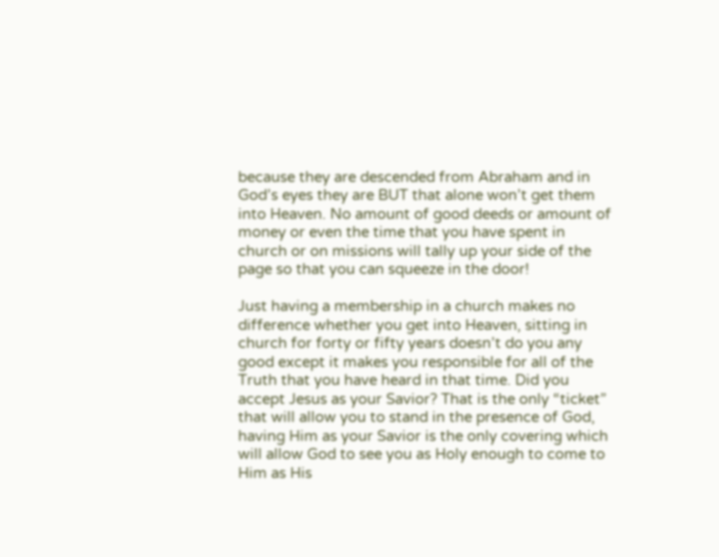because they are descended from Abraham and in God’s eyes they are BUT that alone won’t get them into Heaven. No amount of good deeds or amount of money or even the time that you have spent in church or on missions will tally up your side of the page so that you can squeeze in the door!

Just having a membership in a church makes no difference whether you get into Heaven, sitting in church for forty or fifty years doesn’t do you any good except it makes you responsible for all of the Truth that you have heard in that time. Did you accept Jesus as your Savior? That is the only “ticket” that will allow you to stand in the presence of God, having Him as your Savior is the only covering which will allow God to see you as Holy enough to come to Him as His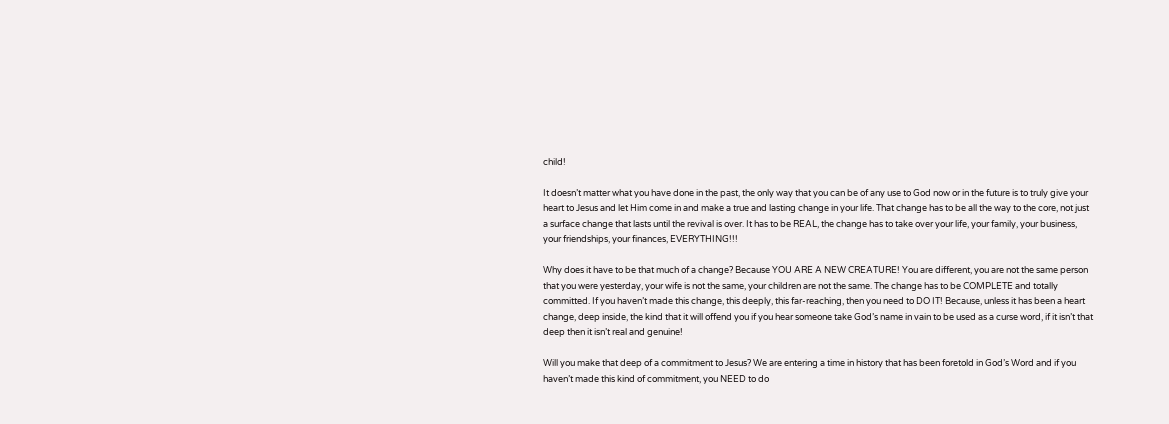child!

It doesn’t matter what you have done in the past, the only way that you can be of any use to God now or in the future is to truly give your heart to Jesus and let Him come in and make a true and lasting change in your life. That change has to be all the way to the core, not just a surface change that lasts until the revival is over. It has to be REAL, the change has to take over your life, your family, your business, your friendships, your finances, EVERYTHING!!!

Why does it have to be that much of a change? Because YOU ARE A NEW CREATURE! You are different, you are not the same person that you were yesterday, your wife is not the same, your children are not the same. The change has to be COMPLETE and totally committed. If you haven’t made this change, this deeply, this far-reaching, then you need to DO IT! Because, unless it has been a heart change, deep inside, the kind that it will offend you if you hear someone take God’s name in vain to be used as a curse word, if it isn’t that deep then it isn’t real and genuine!

Will you make that deep of a commitment to Jesus? We are entering a time in history that has been foretold in God’s Word and if you haven’t made this kind of commitment, you NEED to do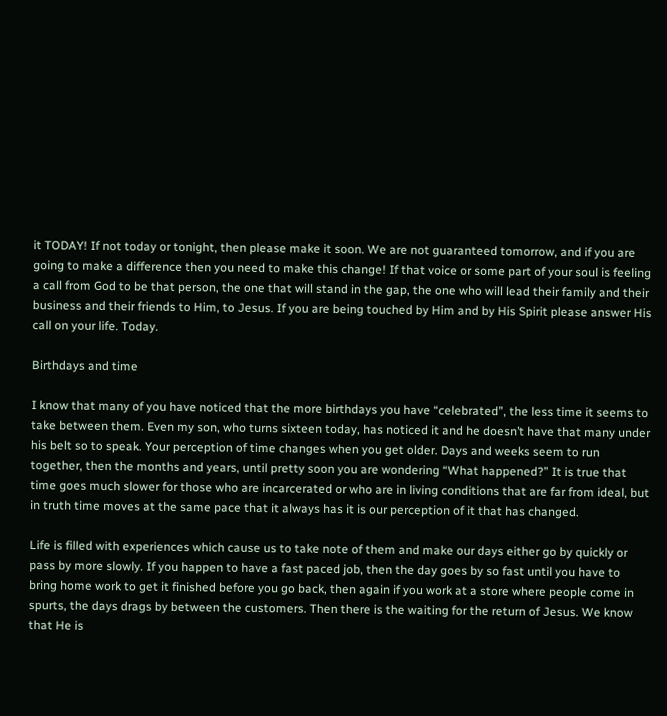it TODAY! If not today or tonight, then please make it soon. We are not guaranteed tomorrow, and if you are going to make a difference then you need to make this change! If that voice or some part of your soul is feeling a call from God to be that person, the one that will stand in the gap, the one who will lead their family and their business and their friends to Him, to Jesus. If you are being touched by Him and by His Spirit please answer His call on your life. Today.

Birthdays and time

I know that many of you have noticed that the more birthdays you have “celebrated”, the less time it seems to take between them. Even my son, who turns sixteen today, has noticed it and he doesn’t have that many under his belt so to speak. Your perception of time changes when you get older. Days and weeks seem to run together, then the months and years, until pretty soon you are wondering “What happened?” It is true that time goes much slower for those who are incarcerated or who are in living conditions that are far from ideal, but in truth time moves at the same pace that it always has it is our perception of it that has changed.

Life is filled with experiences which cause us to take note of them and make our days either go by quickly or pass by more slowly. If you happen to have a fast paced job, then the day goes by so fast until you have to bring home work to get it finished before you go back, then again if you work at a store where people come in spurts, the days drags by between the customers. Then there is the waiting for the return of Jesus. We know that He is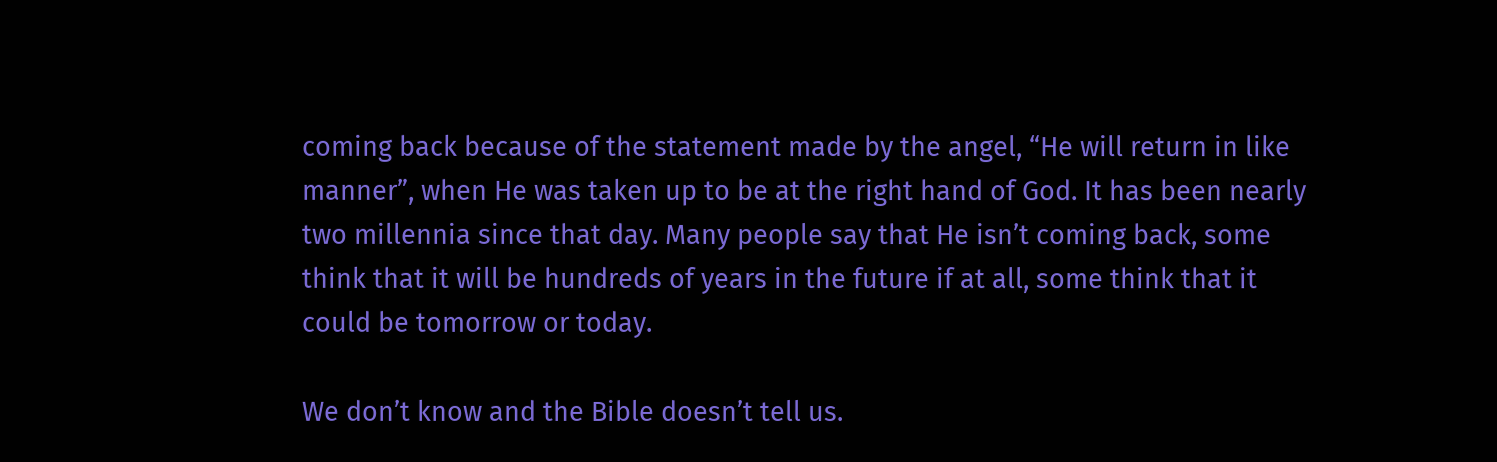coming back because of the statement made by the angel, “He will return in like manner”, when He was taken up to be at the right hand of God. It has been nearly two millennia since that day. Many people say that He isn’t coming back, some think that it will be hundreds of years in the future if at all, some think that it could be tomorrow or today.

We don’t know and the Bible doesn’t tell us.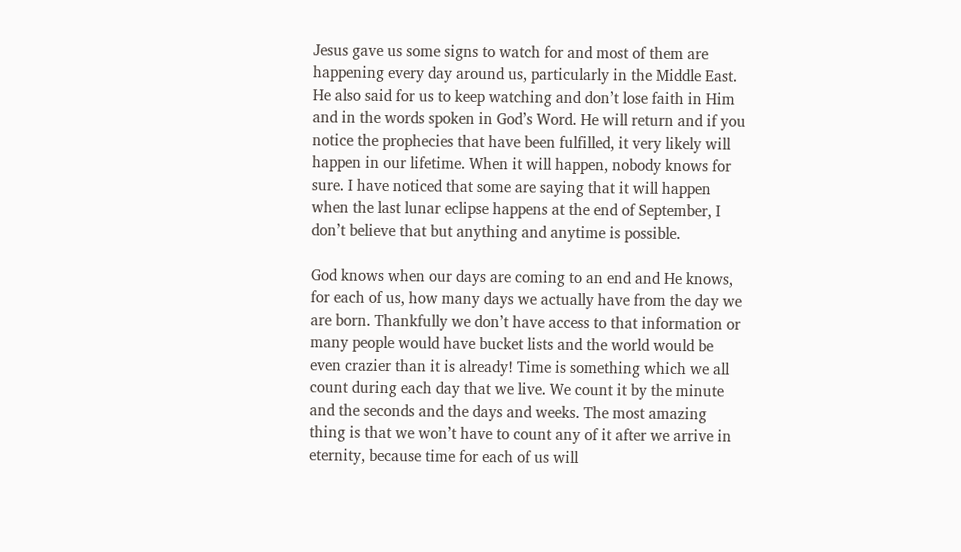Jesus gave us some signs to watch for and most of them are happening every day around us, particularly in the Middle East. He also said for us to keep watching and don’t lose faith in Him and in the words spoken in God’s Word. He will return and if you notice the prophecies that have been fulfilled, it very likely will happen in our lifetime. When it will happen, nobody knows for sure. I have noticed that some are saying that it will happen when the last lunar eclipse happens at the end of September, I don’t believe that but anything and anytime is possible.

God knows when our days are coming to an end and He knows, for each of us, how many days we actually have from the day we are born. Thankfully we don’t have access to that information or many people would have bucket lists and the world would be even crazier than it is already! Time is something which we all count during each day that we live. We count it by the minute and the seconds and the days and weeks. The most amazing thing is that we won’t have to count any of it after we arrive in eternity, because time for each of us will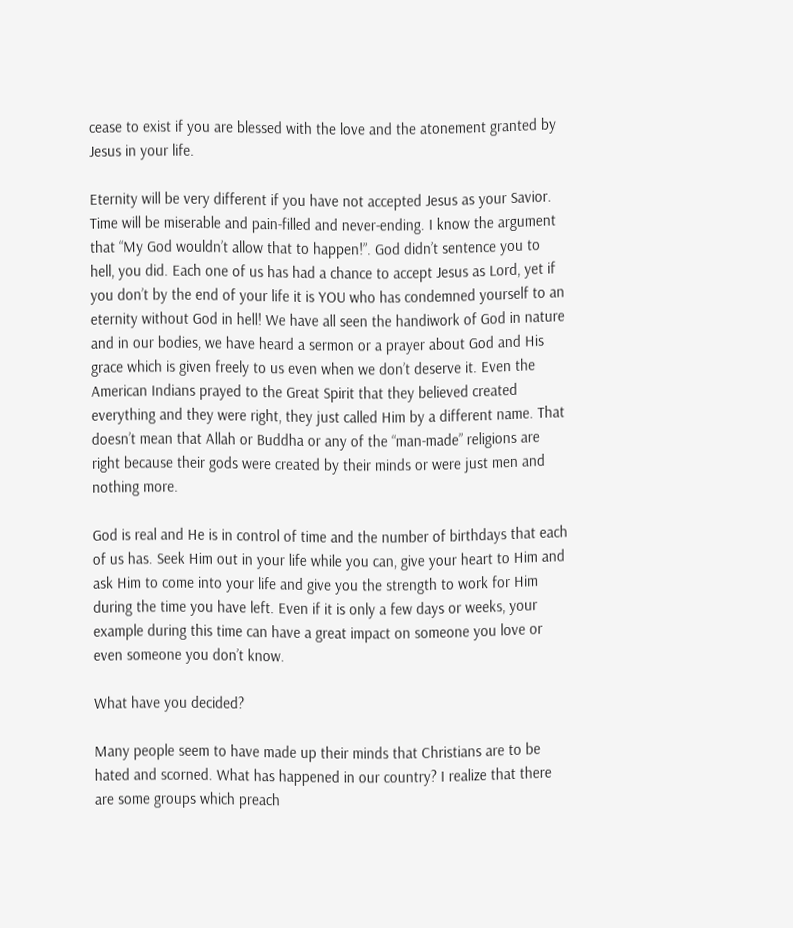cease to exist if you are blessed with the love and the atonement granted by Jesus in your life.

Eternity will be very different if you have not accepted Jesus as your Savior. Time will be miserable and pain-filled and never-ending. I know the argument that “My God wouldn’t allow that to happen!”. God didn’t sentence you to hell, you did. Each one of us has had a chance to accept Jesus as Lord, yet if you don’t by the end of your life it is YOU who has condemned yourself to an eternity without God in hell! We have all seen the handiwork of God in nature and in our bodies, we have heard a sermon or a prayer about God and His grace which is given freely to us even when we don’t deserve it. Even the American Indians prayed to the Great Spirit that they believed created everything and they were right, they just called Him by a different name. That doesn’t mean that Allah or Buddha or any of the “man-made” religions are right because their gods were created by their minds or were just men and nothing more.

God is real and He is in control of time and the number of birthdays that each of us has. Seek Him out in your life while you can, give your heart to Him and ask Him to come into your life and give you the strength to work for Him during the time you have left. Even if it is only a few days or weeks, your example during this time can have a great impact on someone you love or even someone you don’t know.

What have you decided?

Many people seem to have made up their minds that Christians are to be hated and scorned. What has happened in our country? I realize that there are some groups which preach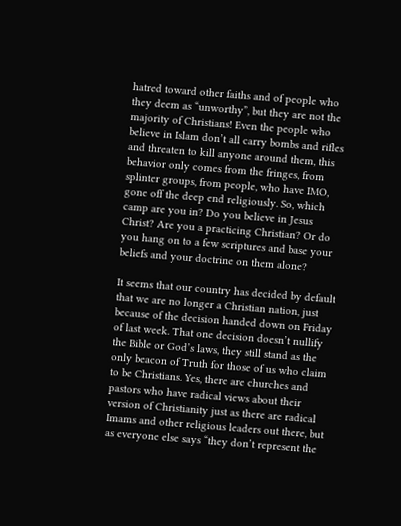hatred toward other faiths and of people who they deem as “unworthy”, but they are not the majority of Christians! Even the people who believe in Islam don’t all carry bombs and rifles and threaten to kill anyone around them, this behavior only comes from the fringes, from splinter groups, from people, who have IMO, gone off the deep end religiously. So, which camp are you in? Do you believe in Jesus Christ? Are you a practicing Christian? Or do you hang on to a few scriptures and base your beliefs and your doctrine on them alone?

It seems that our country has decided by default that we are no longer a Christian nation, just because of the decision handed down on Friday of last week. That one decision doesn’t nullify the Bible or God’s laws, they still stand as the only beacon of Truth for those of us who claim to be Christians. Yes, there are churches and pastors who have radical views about their version of Christianity just as there are radical Imams and other religious leaders out there, but as everyone else says “they don’t represent the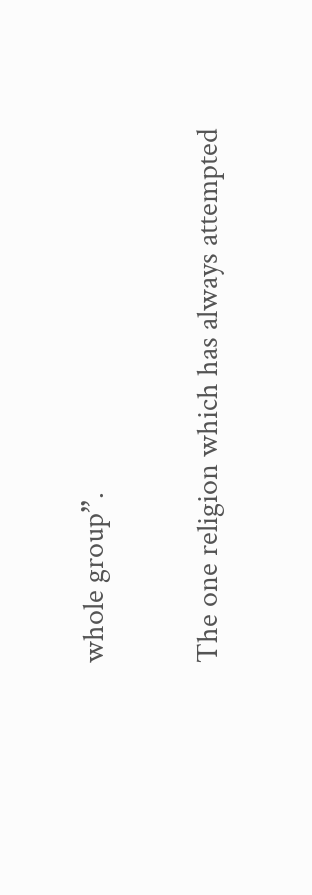whole group”.

The one religion which has always attempted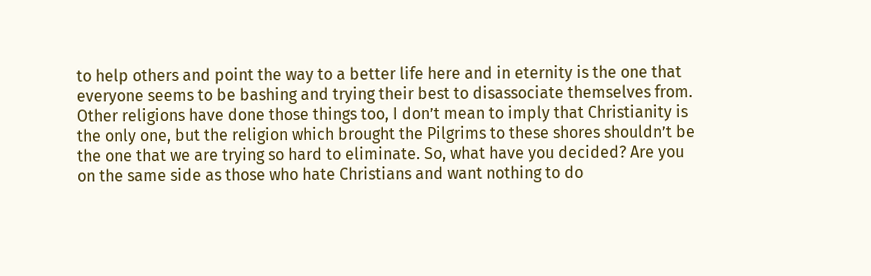to help others and point the way to a better life here and in eternity is the one that everyone seems to be bashing and trying their best to disassociate themselves from. Other religions have done those things too, I don’t mean to imply that Christianity is the only one, but the religion which brought the Pilgrims to these shores shouldn’t be the one that we are trying so hard to eliminate. So, what have you decided? Are you on the same side as those who hate Christians and want nothing to do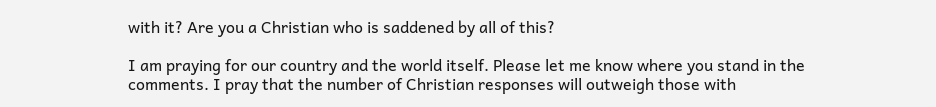with it? Are you a Christian who is saddened by all of this?

I am praying for our country and the world itself. Please let me know where you stand in the comments. I pray that the number of Christian responses will outweigh those with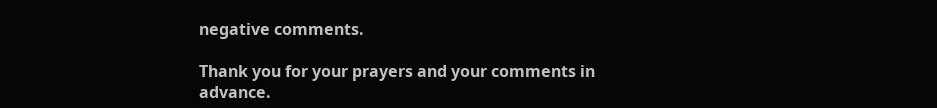negative comments.

Thank you for your prayers and your comments in advance.